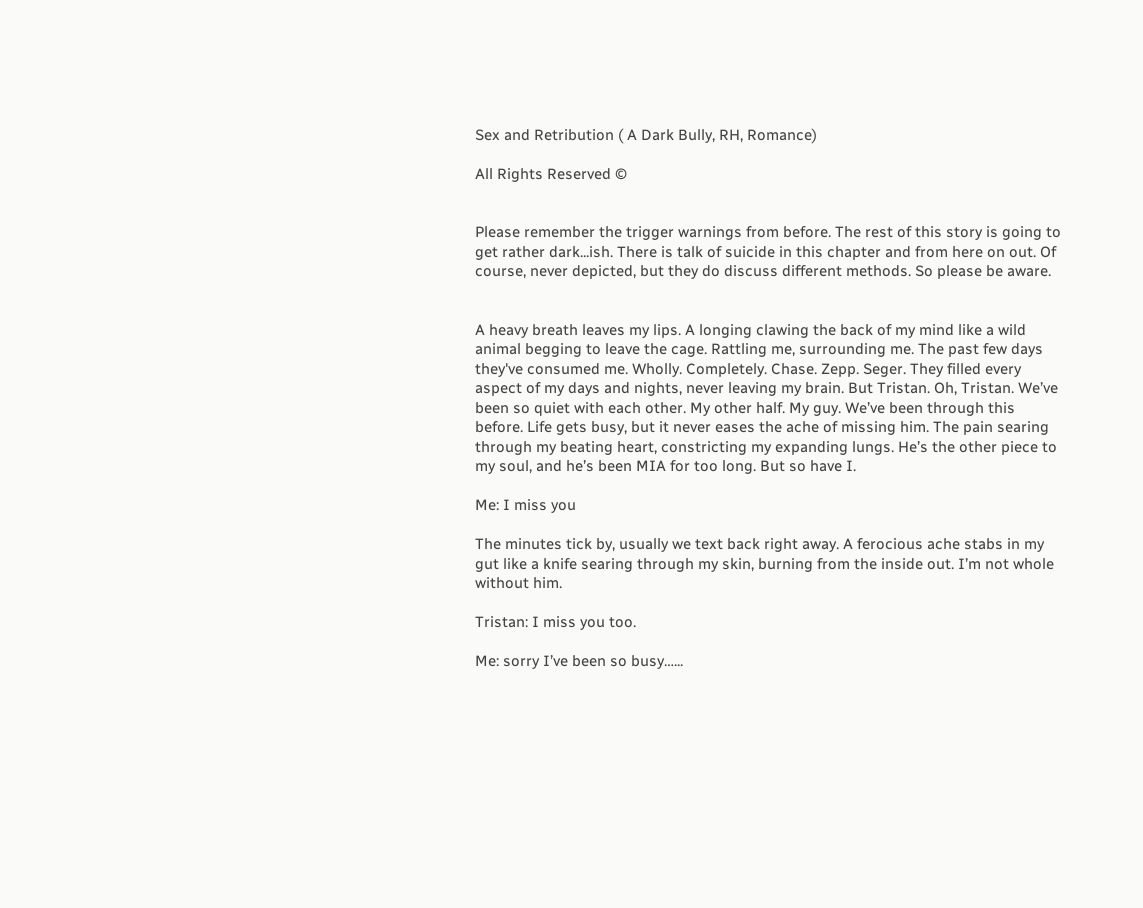Sex and Retribution ( A Dark Bully, RH, Romance)

All Rights Reserved ©


Please remember the trigger warnings from before. The rest of this story is going to get rather dark...ish. There is talk of suicide in this chapter and from here on out. Of course, never depicted, but they do discuss different methods. So please be aware.


A heavy breath leaves my lips. A longing clawing the back of my mind like a wild animal begging to leave the cage. Rattling me, surrounding me. The past few days they've consumed me. Wholly. Completely. Chase. Zepp. Seger. They filled every aspect of my days and nights, never leaving my brain. But Tristan. Oh, Tristan. We’ve been so quiet with each other. My other half. My guy. We’ve been through this before. Life gets busy, but it never eases the ache of missing him. The pain searing through my beating heart, constricting my expanding lungs. He’s the other piece to my soul, and he’s been MIA for too long. But so have I.

Me: I miss you

The minutes tick by, usually we text back right away. A ferocious ache stabs in my gut like a knife searing through my skin, burning from the inside out. I’m not whole without him.

Tristan: I miss you too.

Me: sorry I’ve been so busy…...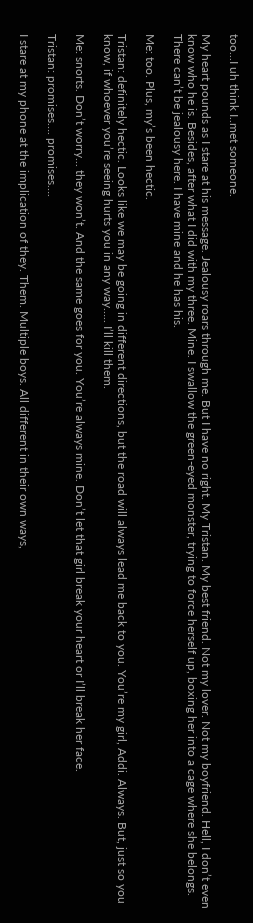too...I uh think I..met someone.

My heart pounds as I stare at his message. Jealousy roars through me. But I have no right. My Tristan. My best friend. Not my lover. Not my boyfriend. Hell, I don’t even know who he is. Besides, after what I did with my three. Mine. I swallow the green-eyed monster, trying to force herself up, boxing her into a cage where she belongs. There can’t be jealousy here. I have mine and he has his.

Me: too. Plus, my’s been hectic.

Tristan: definitely hectic. Looks like we may be going in different directions, but the road will always lead me back to you. You’re my girl, Addi. Always. But, just so you know, if whoever you’re seeing hurts you in any way….. I’ll kill them.

Me: snorts. Don’t worry... they won’t. And the same goes for you. You’re always mine. Don’t let that girl break your heart or I’ll break her face.

Tristan: promises…. promises….

I stare at my phone at the implication of they. Them. Multiple boys. All different in their own ways,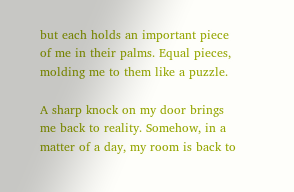but each holds an important piece of me in their palms. Equal pieces, molding me to them like a puzzle.

A sharp knock on my door brings me back to reality. Somehow, in a matter of a day, my room is back to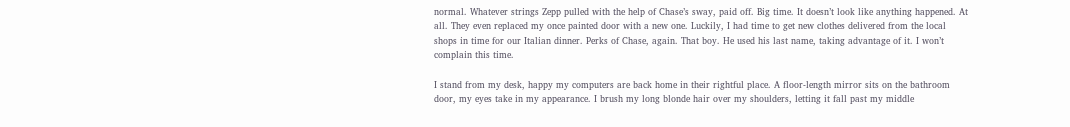normal. Whatever strings Zepp pulled with the help of Chase’s sway, paid off. Big time. It doesn’t look like anything happened. At all. They even replaced my once painted door with a new one. Luckily, I had time to get new clothes delivered from the local shops in time for our Italian dinner. Perks of Chase, again. That boy. He used his last name, taking advantage of it. I won’t complain this time.

I stand from my desk, happy my computers are back home in their rightful place. A floor-length mirror sits on the bathroom door, my eyes take in my appearance. I brush my long blonde hair over my shoulders, letting it fall past my middle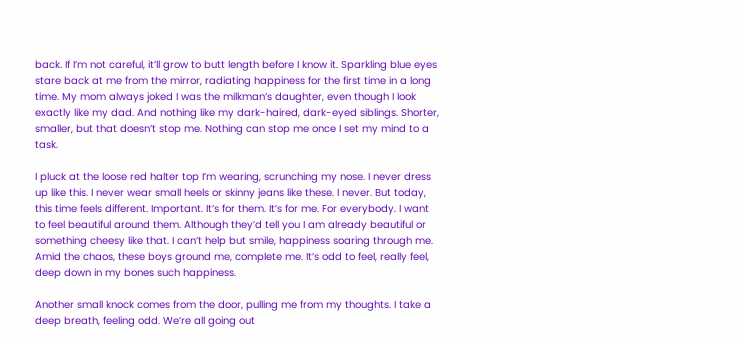back. If I’m not careful, it’ll grow to butt length before I know it. Sparkling blue eyes stare back at me from the mirror, radiating happiness for the first time in a long time. My mom always joked I was the milkman’s daughter, even though I look exactly like my dad. And nothing like my dark-haired, dark-eyed siblings. Shorter, smaller, but that doesn’t stop me. Nothing can stop me once I set my mind to a task.

I pluck at the loose red halter top I’m wearing, scrunching my nose. I never dress up like this. I never wear small heels or skinny jeans like these. I never. But today, this time feels different. Important. It’s for them. It’s for me. For everybody. I want to feel beautiful around them. Although they’d tell you I am already beautiful or something cheesy like that. I can’t help but smile, happiness soaring through me. Amid the chaos, these boys ground me, complete me. It’s odd to feel, really feel, deep down in my bones such happiness.

Another small knock comes from the door, pulling me from my thoughts. I take a deep breath, feeling odd. We’re all going out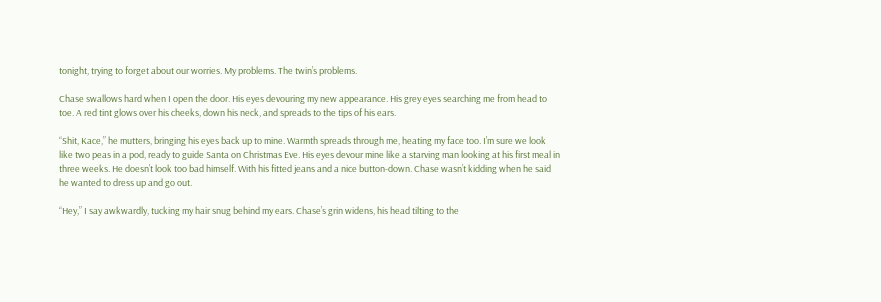tonight, trying to forget about our worries. My problems. The twin’s problems.

Chase swallows hard when I open the door. His eyes devouring my new appearance. His grey eyes searching me from head to toe. A red tint glows over his cheeks, down his neck, and spreads to the tips of his ears.

“Shit, Kace,” he mutters, bringing his eyes back up to mine. Warmth spreads through me, heating my face too. I’m sure we look like two peas in a pod, ready to guide Santa on Christmas Eve. His eyes devour mine like a starving man looking at his first meal in three weeks. He doesn’t look too bad himself. With his fitted jeans and a nice button-down. Chase wasn’t kidding when he said he wanted to dress up and go out.

“Hey,” I say awkwardly, tucking my hair snug behind my ears. Chase’s grin widens, his head tilting to the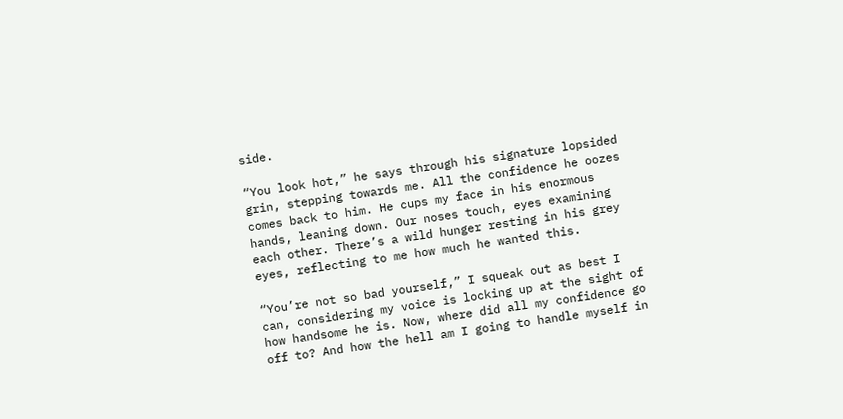side.

“You look hot,” he says through his signature lopsided grin, stepping towards me. All the confidence he oozes comes back to him. He cups my face in his enormous hands, leaning down. Our noses touch, eyes examining each other. There’s a wild hunger resting in his grey eyes, reflecting to me how much he wanted this.

“You’re not so bad yourself,” I squeak out as best I can, considering my voice is locking up at the sight of how handsome he is. Now, where did all my confidence go off to? And how the hell am I going to handle myself in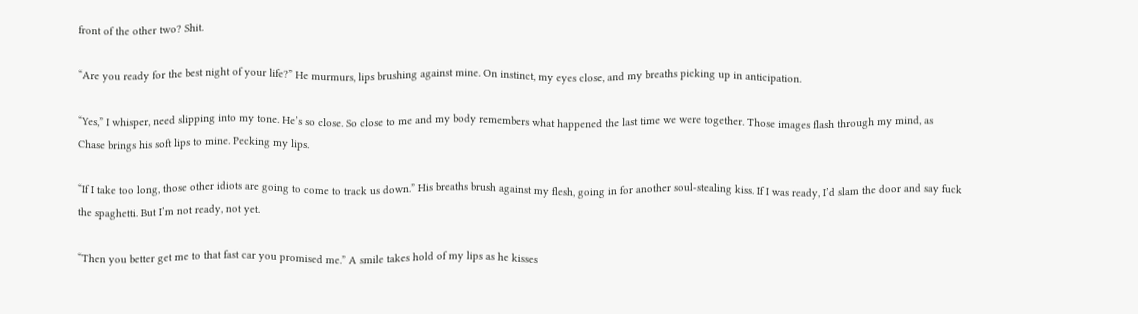front of the other two? Shit.

“Are you ready for the best night of your life?” He murmurs, lips brushing against mine. On instinct, my eyes close, and my breaths picking up in anticipation.

“Yes,” I whisper, need slipping into my tone. He’s so close. So close to me and my body remembers what happened the last time we were together. Those images flash through my mind, as Chase brings his soft lips to mine. Pecking my lips.

“If I take too long, those other idiots are going to come to track us down.” His breaths brush against my flesh, going in for another soul-stealing kiss. If I was ready, I’d slam the door and say fuck the spaghetti. But I’m not ready, not yet.

“Then you better get me to that fast car you promised me.” A smile takes hold of my lips as he kisses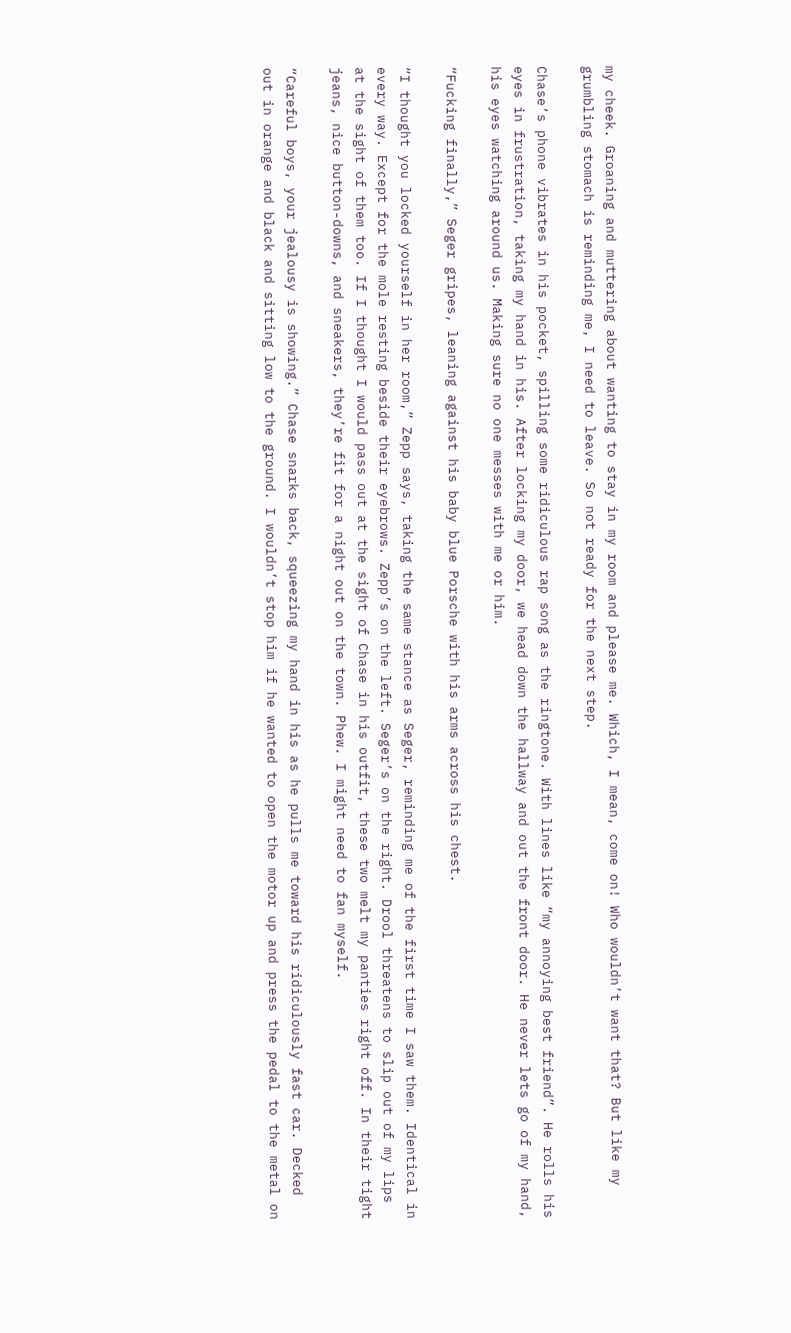my cheek. Groaning and muttering about wanting to stay in my room and please me. Which, I mean, come on! Who wouldn’t want that? But like my grumbling stomach is reminding me, I need to leave. So not ready for the next step.

Chase’s phone vibrates in his pocket, spilling some ridiculous rap song as the ringtone. With lines like “my annoying best friend”. He rolls his eyes in frustration, taking my hand in his. After locking my door, we head down the hallway and out the front door. He never lets go of my hand, his eyes watching around us. Making sure no one messes with me or him.

“Fucking finally,” Seger gripes, leaning against his baby blue Porsche with his arms across his chest.

“I thought you locked yourself in her room,” Zepp says, taking the same stance as Seger, reminding me of the first time I saw them. Identical in every way. Except for the mole resting beside their eyebrows. Zepp’s on the left. Seger’s on the right. Drool threatens to slip out of my lips at the sight of them too. If I thought I would pass out at the sight of Chase in his outfit, these two melt my panties right off. In their tight jeans, nice button-downs, and sneakers, they’re fit for a night out on the town. Phew. I might need to fan myself.

“Careful boys, your jealousy is showing.” Chase snarks back, squeezing my hand in his as he pulls me toward his ridiculously fast car. Decked out in orange and black and sitting low to the ground. I wouldn’t stop him if he wanted to open the motor up and press the pedal to the metal on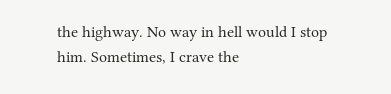the highway. No way in hell would I stop him. Sometimes, I crave the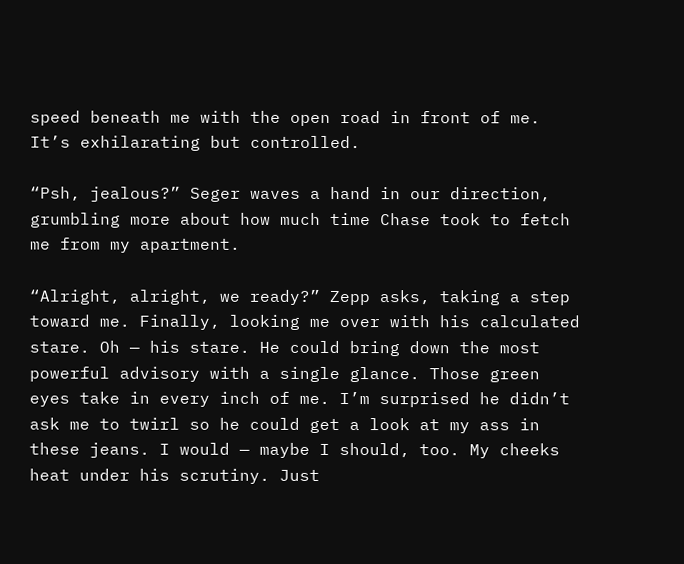speed beneath me with the open road in front of me. It’s exhilarating but controlled.

“Psh, jealous?” Seger waves a hand in our direction, grumbling more about how much time Chase took to fetch me from my apartment.

“Alright, alright, we ready?” Zepp asks, taking a step toward me. Finally, looking me over with his calculated stare. Oh — his stare. He could bring down the most powerful advisory with a single glance. Those green eyes take in every inch of me. I’m surprised he didn’t ask me to twirl so he could get a look at my ass in these jeans. I would — maybe I should, too. My cheeks heat under his scrutiny. Just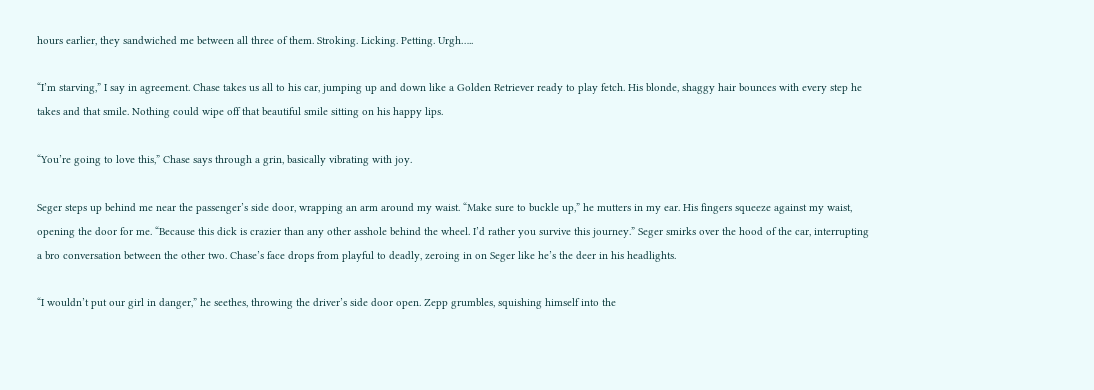hours earlier, they sandwiched me between all three of them. Stroking. Licking. Petting. Urgh…..

“I’m starving,” I say in agreement. Chase takes us all to his car, jumping up and down like a Golden Retriever ready to play fetch. His blonde, shaggy hair bounces with every step he takes and that smile. Nothing could wipe off that beautiful smile sitting on his happy lips.

“You’re going to love this,” Chase says through a grin, basically vibrating with joy.

Seger steps up behind me near the passenger’s side door, wrapping an arm around my waist. “Make sure to buckle up,” he mutters in my ear. His fingers squeeze against my waist, opening the door for me. “Because this dick is crazier than any other asshole behind the wheel. I’d rather you survive this journey.” Seger smirks over the hood of the car, interrupting a bro conversation between the other two. Chase’s face drops from playful to deadly, zeroing in on Seger like he’s the deer in his headlights.

“I wouldn’t put our girl in danger,” he seethes, throwing the driver’s side door open. Zepp grumbles, squishing himself into the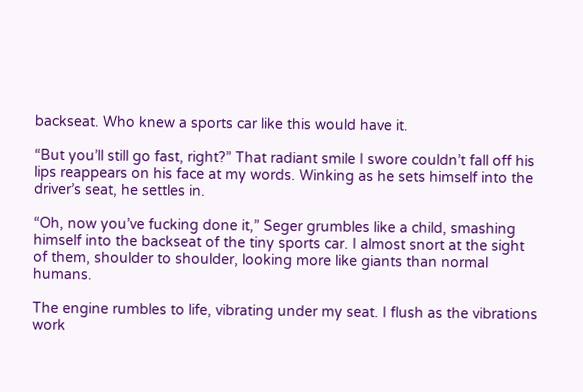backseat. Who knew a sports car like this would have it.

“But you’ll still go fast, right?” That radiant smile I swore couldn’t fall off his lips reappears on his face at my words. Winking as he sets himself into the driver’s seat, he settles in.

“Oh, now you’ve fucking done it,” Seger grumbles like a child, smashing himself into the backseat of the tiny sports car. I almost snort at the sight of them, shoulder to shoulder, looking more like giants than normal humans.

The engine rumbles to life, vibrating under my seat. I flush as the vibrations work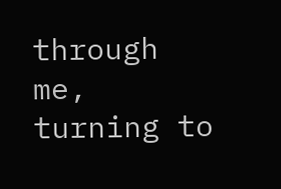through me, turning to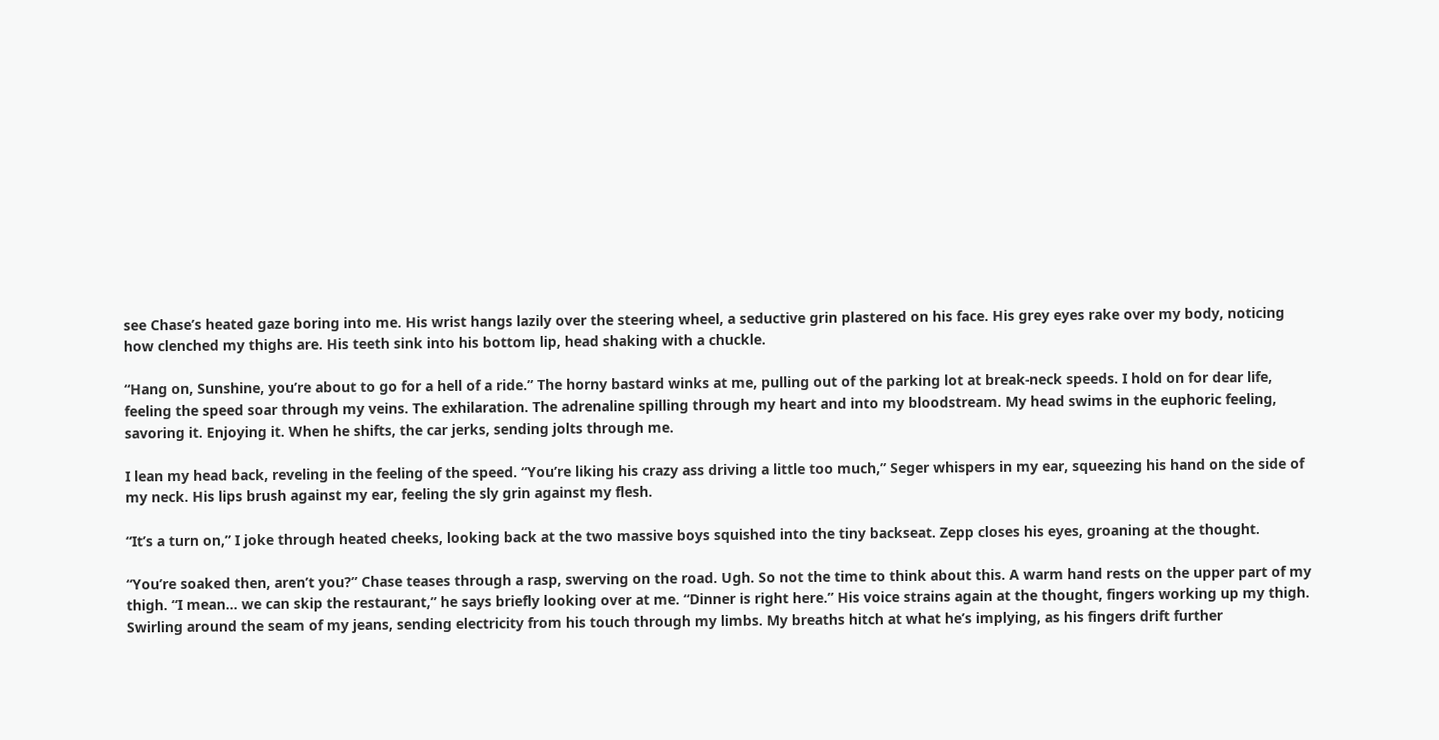see Chase’s heated gaze boring into me. His wrist hangs lazily over the steering wheel, a seductive grin plastered on his face. His grey eyes rake over my body, noticing how clenched my thighs are. His teeth sink into his bottom lip, head shaking with a chuckle.

“Hang on, Sunshine, you’re about to go for a hell of a ride.” The horny bastard winks at me, pulling out of the parking lot at break-neck speeds. I hold on for dear life, feeling the speed soar through my veins. The exhilaration. The adrenaline spilling through my heart and into my bloodstream. My head swims in the euphoric feeling, savoring it. Enjoying it. When he shifts, the car jerks, sending jolts through me.

I lean my head back, reveling in the feeling of the speed. “You’re liking his crazy ass driving a little too much,” Seger whispers in my ear, squeezing his hand on the side of my neck. His lips brush against my ear, feeling the sly grin against my flesh.

“It’s a turn on,” I joke through heated cheeks, looking back at the two massive boys squished into the tiny backseat. Zepp closes his eyes, groaning at the thought.

“You’re soaked then, aren’t you?” Chase teases through a rasp, swerving on the road. Ugh. So not the time to think about this. A warm hand rests on the upper part of my thigh. “I mean... we can skip the restaurant,” he says briefly looking over at me. “Dinner is right here.” His voice strains again at the thought, fingers working up my thigh. Swirling around the seam of my jeans, sending electricity from his touch through my limbs. My breaths hitch at what he’s implying, as his fingers drift further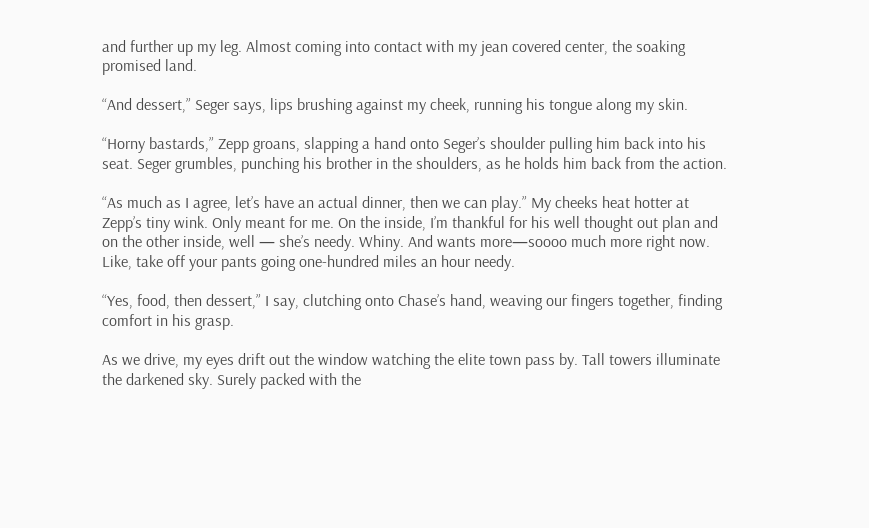and further up my leg. Almost coming into contact with my jean covered center, the soaking promised land.

“And dessert,” Seger says, lips brushing against my cheek, running his tongue along my skin.

“Horny bastards,” Zepp groans, slapping a hand onto Seger’s shoulder pulling him back into his seat. Seger grumbles, punching his brother in the shoulders, as he holds him back from the action.

“As much as I agree, let’s have an actual dinner, then we can play.” My cheeks heat hotter at Zepp’s tiny wink. Only meant for me. On the inside, I’m thankful for his well thought out plan and on the other inside, well — she’s needy. Whiny. And wants more—soooo much more right now. Like, take off your pants going one-hundred miles an hour needy.

“Yes, food, then dessert,” I say, clutching onto Chase’s hand, weaving our fingers together, finding comfort in his grasp.

As we drive, my eyes drift out the window watching the elite town pass by. Tall towers illuminate the darkened sky. Surely packed with the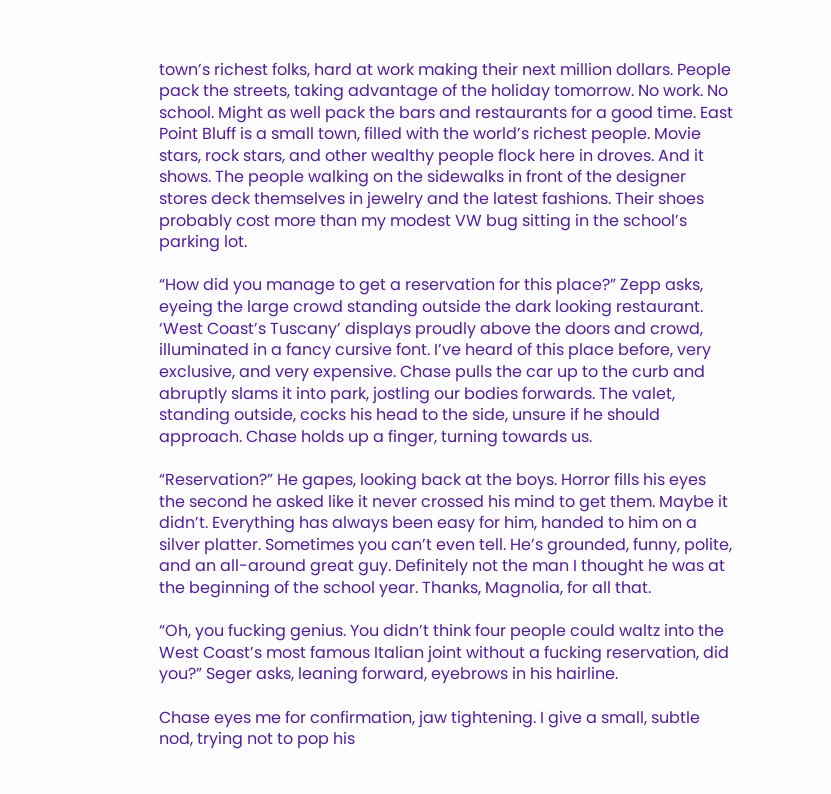town’s richest folks, hard at work making their next million dollars. People pack the streets, taking advantage of the holiday tomorrow. No work. No school. Might as well pack the bars and restaurants for a good time. East Point Bluff is a small town, filled with the world’s richest people. Movie stars, rock stars, and other wealthy people flock here in droves. And it shows. The people walking on the sidewalks in front of the designer stores deck themselves in jewelry and the latest fashions. Their shoes probably cost more than my modest VW bug sitting in the school’s parking lot.

“How did you manage to get a reservation for this place?” Zepp asks, eyeing the large crowd standing outside the dark looking restaurant. ‘West Coast’s Tuscany’ displays proudly above the doors and crowd, illuminated in a fancy cursive font. I’ve heard of this place before, very exclusive, and very expensive. Chase pulls the car up to the curb and abruptly slams it into park, jostling our bodies forwards. The valet, standing outside, cocks his head to the side, unsure if he should approach. Chase holds up a finger, turning towards us.

“Reservation?” He gapes, looking back at the boys. Horror fills his eyes the second he asked like it never crossed his mind to get them. Maybe it didn’t. Everything has always been easy for him, handed to him on a silver platter. Sometimes you can’t even tell. He’s grounded, funny, polite, and an all-around great guy. Definitely not the man I thought he was at the beginning of the school year. Thanks, Magnolia, for all that.

“Oh, you fucking genius. You didn’t think four people could waltz into the West Coast’s most famous Italian joint without a fucking reservation, did you?” Seger asks, leaning forward, eyebrows in his hairline.

Chase eyes me for confirmation, jaw tightening. I give a small, subtle nod, trying not to pop his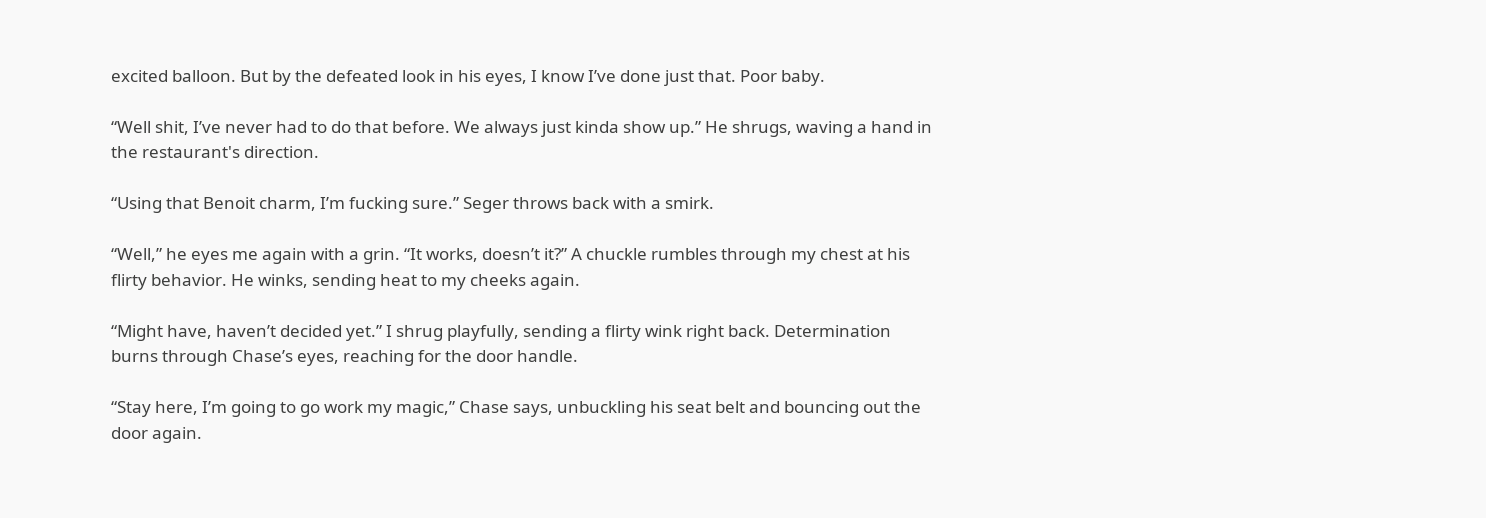excited balloon. But by the defeated look in his eyes, I know I’ve done just that. Poor baby.

“Well shit, I’ve never had to do that before. We always just kinda show up.” He shrugs, waving a hand in the restaurant's direction.

“Using that Benoit charm, I’m fucking sure.” Seger throws back with a smirk.

“Well,” he eyes me again with a grin. “It works, doesn’t it?” A chuckle rumbles through my chest at his flirty behavior. He winks, sending heat to my cheeks again.

“Might have, haven’t decided yet.” I shrug playfully, sending a flirty wink right back. Determination burns through Chase’s eyes, reaching for the door handle.

“Stay here, I’m going to go work my magic,” Chase says, unbuckling his seat belt and bouncing out the door again.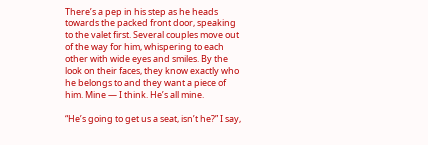There’s a pep in his step as he heads towards the packed front door, speaking to the valet first. Several couples move out of the way for him, whispering to each other with wide eyes and smiles. By the look on their faces, they know exactly who he belongs to and they want a piece of him. Mine — I think. He’s all mine.

“He’s going to get us a seat, isn’t he?” I say,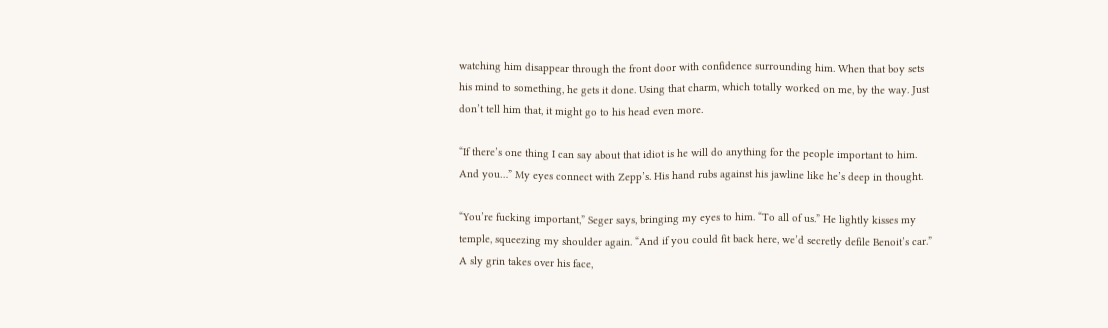watching him disappear through the front door with confidence surrounding him. When that boy sets his mind to something, he gets it done. Using that charm, which totally worked on me, by the way. Just don’t tell him that, it might go to his head even more.

“If there’s one thing I can say about that idiot is he will do anything for the people important to him. And you…” My eyes connect with Zepp’s. His hand rubs against his jawline like he’s deep in thought.

“You’re fucking important,” Seger says, bringing my eyes to him. “To all of us.” He lightly kisses my temple, squeezing my shoulder again. “And if you could fit back here, we’d secretly defile Benoit’s car.” A sly grin takes over his face,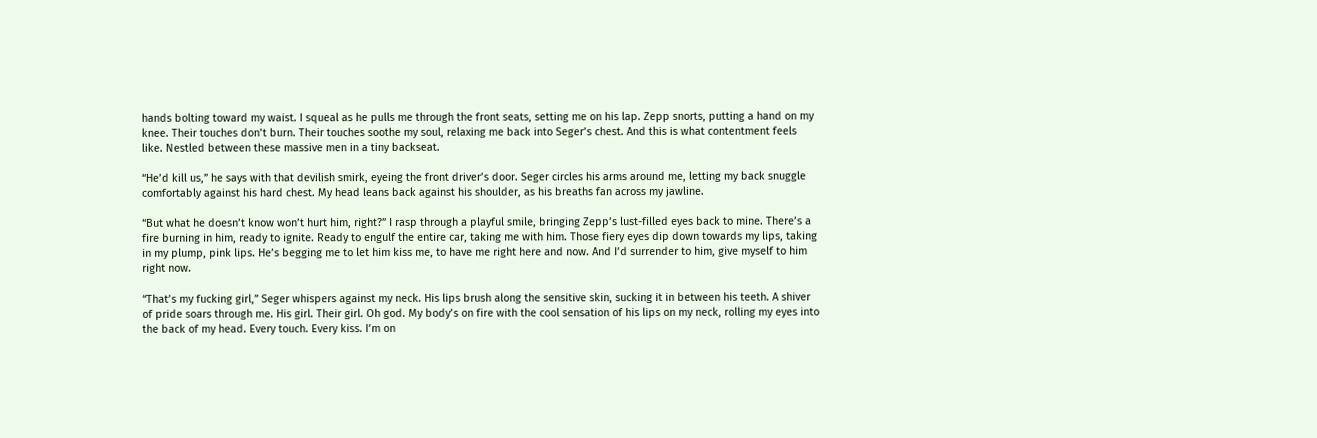hands bolting toward my waist. I squeal as he pulls me through the front seats, setting me on his lap. Zepp snorts, putting a hand on my knee. Their touches don’t burn. Their touches soothe my soul, relaxing me back into Seger’s chest. And this is what contentment feels like. Nestled between these massive men in a tiny backseat.

“He’d kill us,” he says with that devilish smirk, eyeing the front driver’s door. Seger circles his arms around me, letting my back snuggle comfortably against his hard chest. My head leans back against his shoulder, as his breaths fan across my jawline.

“But what he doesn’t know won’t hurt him, right?” I rasp through a playful smile, bringing Zepp’s lust-filled eyes back to mine. There’s a fire burning in him, ready to ignite. Ready to engulf the entire car, taking me with him. Those fiery eyes dip down towards my lips, taking in my plump, pink lips. He’s begging me to let him kiss me, to have me right here and now. And I’d surrender to him, give myself to him right now.

“That’s my fucking girl,” Seger whispers against my neck. His lips brush along the sensitive skin, sucking it in between his teeth. A shiver of pride soars through me. His girl. Their girl. Oh god. My body’s on fire with the cool sensation of his lips on my neck, rolling my eyes into the back of my head. Every touch. Every kiss. I’m on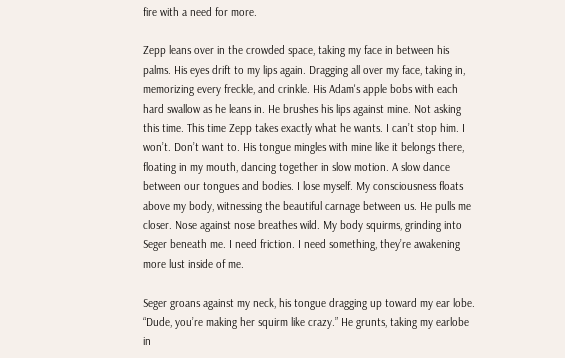fire with a need for more.

Zepp leans over in the crowded space, taking my face in between his palms. His eyes drift to my lips again. Dragging all over my face, taking in, memorizing every freckle, and crinkle. His Adam's apple bobs with each hard swallow as he leans in. He brushes his lips against mine. Not asking this time. This time Zepp takes exactly what he wants. I can’t stop him. I won’t. Don’t want to. His tongue mingles with mine like it belongs there, floating in my mouth, dancing together in slow motion. A slow dance between our tongues and bodies. I lose myself. My consciousness floats above my body, witnessing the beautiful carnage between us. He pulls me closer. Nose against nose breathes wild. My body squirms, grinding into Seger beneath me. I need friction. I need something, they’re awakening more lust inside of me.

Seger groans against my neck, his tongue dragging up toward my ear lobe. “Dude, you’re making her squirm like crazy.” He grunts, taking my earlobe in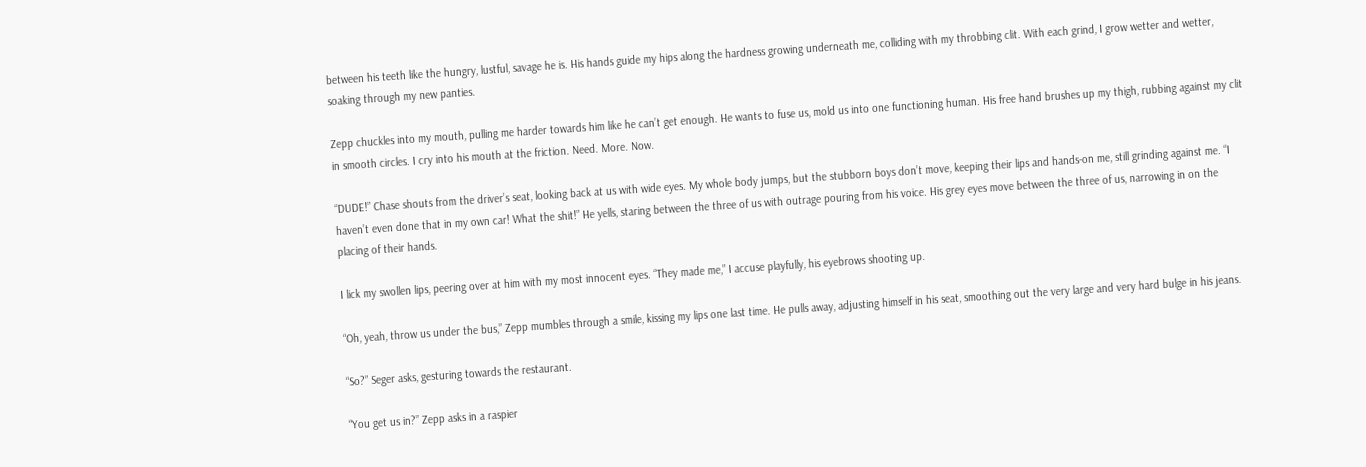between his teeth like the hungry, lustful, savage he is. His hands guide my hips along the hardness growing underneath me, colliding with my throbbing clit. With each grind, I grow wetter and wetter, soaking through my new panties.

Zepp chuckles into my mouth, pulling me harder towards him like he can’t get enough. He wants to fuse us, mold us into one functioning human. His free hand brushes up my thigh, rubbing against my clit in smooth circles. I cry into his mouth at the friction. Need. More. Now.

“DUDE!” Chase shouts from the driver’s seat, looking back at us with wide eyes. My whole body jumps, but the stubborn boys don’t move, keeping their lips and hands-on me, still grinding against me. “I haven’t even done that in my own car! What the shit!” He yells, staring between the three of us with outrage pouring from his voice. His grey eyes move between the three of us, narrowing in on the placing of their hands.

I lick my swollen lips, peering over at him with my most innocent eyes. “They made me,” I accuse playfully, his eyebrows shooting up.

“Oh, yeah, throw us under the bus,” Zepp mumbles through a smile, kissing my lips one last time. He pulls away, adjusting himself in his seat, smoothing out the very large and very hard bulge in his jeans.

“So?” Seger asks, gesturing towards the restaurant.

“You get us in?” Zepp asks in a raspier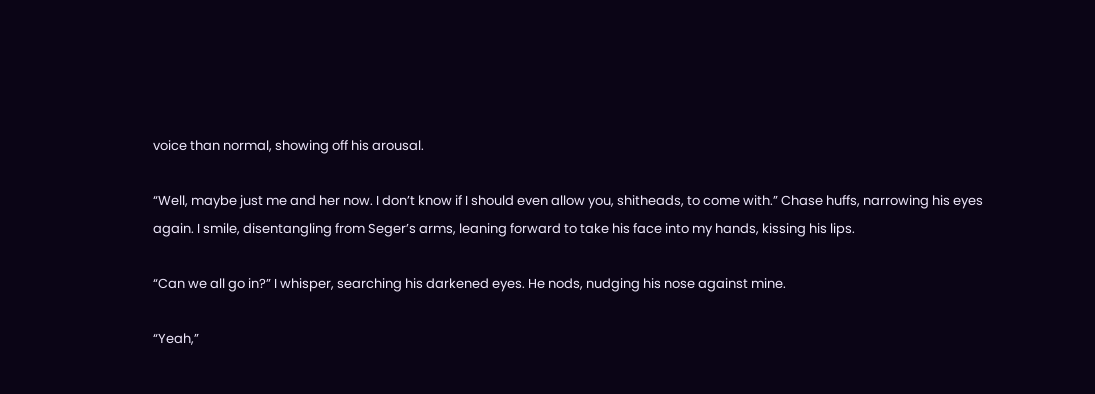voice than normal, showing off his arousal.

“Well, maybe just me and her now. I don’t know if I should even allow you, shitheads, to come with.” Chase huffs, narrowing his eyes again. I smile, disentangling from Seger’s arms, leaning forward to take his face into my hands, kissing his lips.

“Can we all go in?” I whisper, searching his darkened eyes. He nods, nudging his nose against mine.

“Yeah,”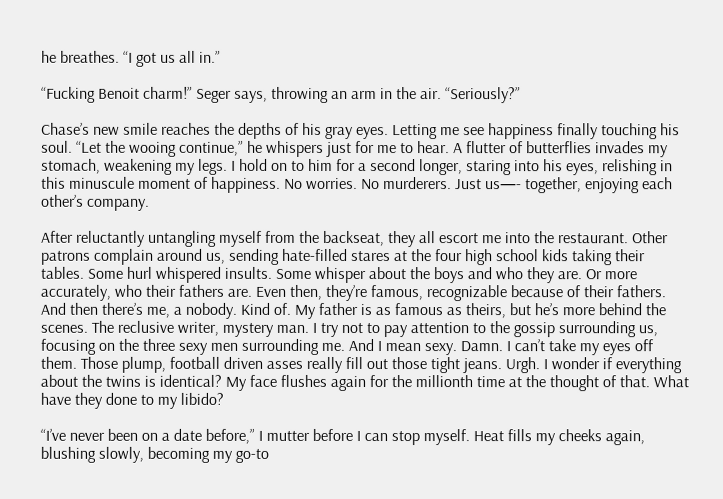he breathes. “I got us all in.”

“Fucking Benoit charm!” Seger says, throwing an arm in the air. “Seriously?”

Chase’s new smile reaches the depths of his gray eyes. Letting me see happiness finally touching his soul. “Let the wooing continue,” he whispers just for me to hear. A flutter of butterflies invades my stomach, weakening my legs. I hold on to him for a second longer, staring into his eyes, relishing in this minuscule moment of happiness. No worries. No murderers. Just us—- together, enjoying each other’s company.

After reluctantly untangling myself from the backseat, they all escort me into the restaurant. Other patrons complain around us, sending hate-filled stares at the four high school kids taking their tables. Some hurl whispered insults. Some whisper about the boys and who they are. Or more accurately, who their fathers are. Even then, they’re famous, recognizable because of their fathers. And then there’s me, a nobody. Kind of. My father is as famous as theirs, but he’s more behind the scenes. The reclusive writer, mystery man. I try not to pay attention to the gossip surrounding us, focusing on the three sexy men surrounding me. And I mean sexy. Damn. I can’t take my eyes off them. Those plump, football driven asses really fill out those tight jeans. Urgh. I wonder if everything about the twins is identical? My face flushes again for the millionth time at the thought of that. What have they done to my libido?

“I’ve never been on a date before,” I mutter before I can stop myself. Heat fills my cheeks again, blushing slowly, becoming my go-to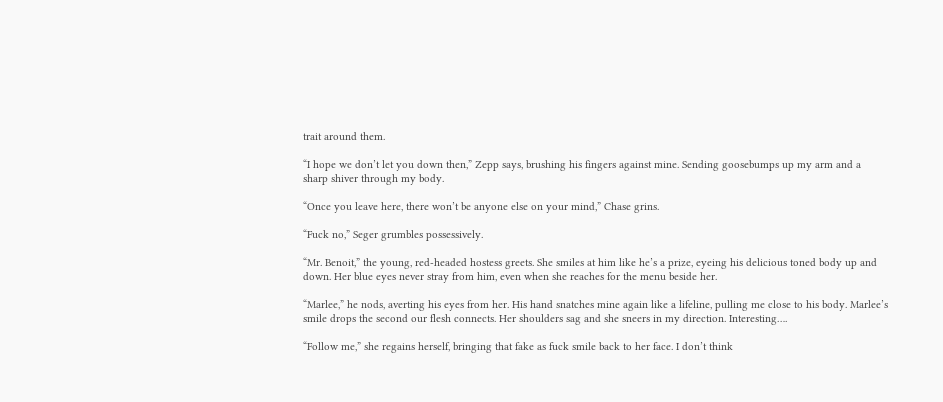trait around them.

“I hope we don’t let you down then,” Zepp says, brushing his fingers against mine. Sending goosebumps up my arm and a sharp shiver through my body.

“Once you leave here, there won’t be anyone else on your mind,” Chase grins.

“Fuck no,” Seger grumbles possessively.

“Mr. Benoit,” the young, red-headed hostess greets. She smiles at him like he’s a prize, eyeing his delicious toned body up and down. Her blue eyes never stray from him, even when she reaches for the menu beside her.

“Marlee,” he nods, averting his eyes from her. His hand snatches mine again like a lifeline, pulling me close to his body. Marlee’s smile drops the second our flesh connects. Her shoulders sag and she sneers in my direction. Interesting….

“Follow me,” she regains herself, bringing that fake as fuck smile back to her face. I don’t think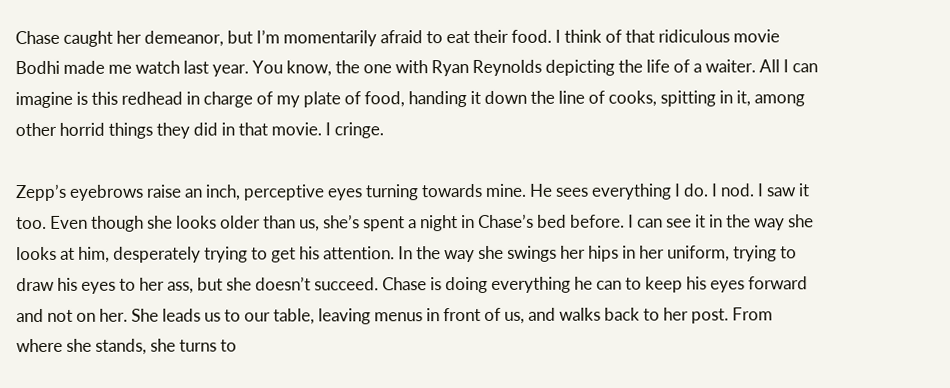Chase caught her demeanor, but I’m momentarily afraid to eat their food. I think of that ridiculous movie Bodhi made me watch last year. You know, the one with Ryan Reynolds depicting the life of a waiter. All I can imagine is this redhead in charge of my plate of food, handing it down the line of cooks, spitting in it, among other horrid things they did in that movie. I cringe.

Zepp’s eyebrows raise an inch, perceptive eyes turning towards mine. He sees everything I do. I nod. I saw it too. Even though she looks older than us, she’s spent a night in Chase’s bed before. I can see it in the way she looks at him, desperately trying to get his attention. In the way she swings her hips in her uniform, trying to draw his eyes to her ass, but she doesn’t succeed. Chase is doing everything he can to keep his eyes forward and not on her. She leads us to our table, leaving menus in front of us, and walks back to her post. From where she stands, she turns to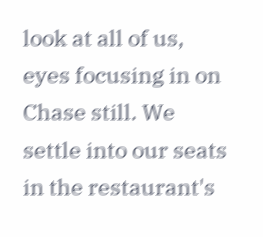look at all of us, eyes focusing in on Chase still. We settle into our seats in the restaurant's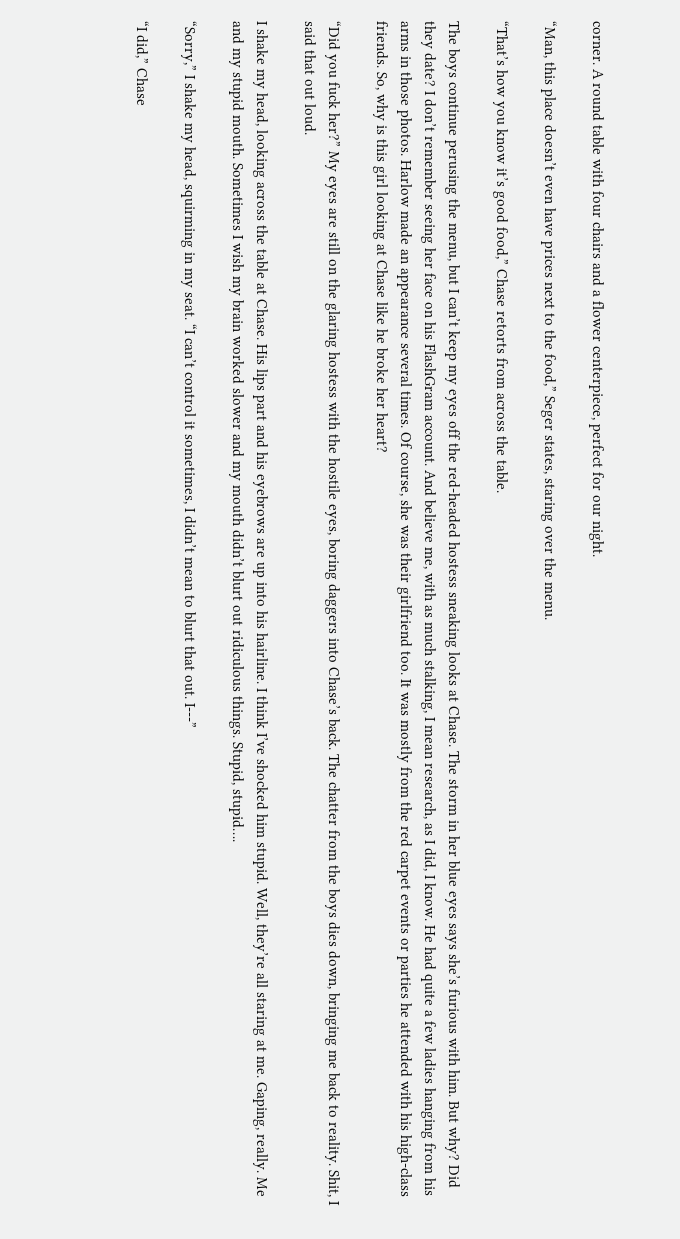corner. A round table with four chairs and a flower centerpiece, perfect for our night.

“Man, this place doesn’t even have prices next to the food,” Seger states, staring over the menu.

“That’s how you know it’s good food,” Chase retorts from across the table.

The boys continue perusing the menu, but I can’t keep my eyes off the red-headed hostess sneaking looks at Chase. The storm in her blue eyes says she’s furious with him. But why? Did they date? I don’t remember seeing her face on his FlashGram account. And believe me, with as much stalking, I mean research, as I did, I know. He had quite a few ladies hanging from his arms in those photos. Harlow made an appearance several times. Of course, she was their girlfriend too. It was mostly from the red carpet events or parties he attended with his high-class friends. So, why is this girl looking at Chase like he broke her heart?

“Did you fuck her?” My eyes are still on the glaring hostess with the hostile eyes, boring daggers into Chase’s back. The chatter from the boys dies down, bringing me back to reality. Shit, I said that out loud.

I shake my head, looking across the table at Chase. His lips part and his eyebrows are up into his hairline. I think I’ve shocked him stupid. Well, they’re all staring at me. Gaping, really. Me and my stupid mouth. Sometimes I wish my brain worked slower and my mouth didn’t blurt out ridiculous things. Stupid, stupid….

“Sorry,” I shake my head, squirming in my seat. “I can’t control it sometimes, I didn’t mean to blurt that out. I---”

“I did,” Chase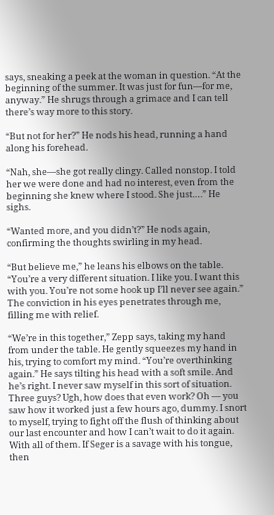says, sneaking a peek at the woman in question. “At the beginning of the summer. It was just for fun—for me, anyway.” He shrugs through a grimace and I can tell there’s way more to this story.

“But not for her?” He nods his head, running a hand along his forehead.

“Nah, she—she got really clingy. Called nonstop. I told her we were done and had no interest, even from the beginning she knew where I stood. She just….” He sighs.

“Wanted more, and you didn’t?” He nods again, confirming the thoughts swirling in my head.

“But believe me,” he leans his elbows on the table. “You’re a very different situation. I like you. I want this with you. You’re not some hook up I’ll never see again.” The conviction in his eyes penetrates through me, filling me with relief.

“We’re in this together,” Zepp says, taking my hand from under the table. He gently squeezes my hand in his, trying to comfort my mind. “You’re overthinking again.” He says tilting his head with a soft smile. And he’s right. I never saw myself in this sort of situation. Three guys? Ugh, how does that even work? Oh — you saw how it worked just a few hours ago, dummy. I snort to myself, trying to fight off the flush of thinking about our last encounter and how I can’t wait to do it again. With all of them. If Seger is a savage with his tongue, then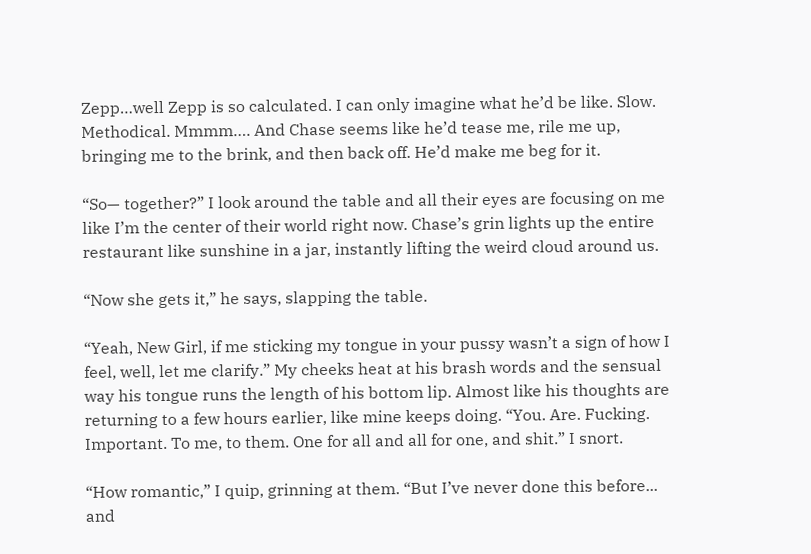Zepp…well Zepp is so calculated. I can only imagine what he’d be like. Slow. Methodical. Mmmm…. And Chase seems like he’d tease me, rile me up, bringing me to the brink, and then back off. He’d make me beg for it.

“So— together?” I look around the table and all their eyes are focusing on me like I’m the center of their world right now. Chase’s grin lights up the entire restaurant like sunshine in a jar, instantly lifting the weird cloud around us.

“Now she gets it,” he says, slapping the table.

“Yeah, New Girl, if me sticking my tongue in your pussy wasn’t a sign of how I feel, well, let me clarify.” My cheeks heat at his brash words and the sensual way his tongue runs the length of his bottom lip. Almost like his thoughts are returning to a few hours earlier, like mine keeps doing. “You. Are. Fucking. Important. To me, to them. One for all and all for one, and shit.” I snort.

“How romantic,” I quip, grinning at them. “But I’ve never done this before... and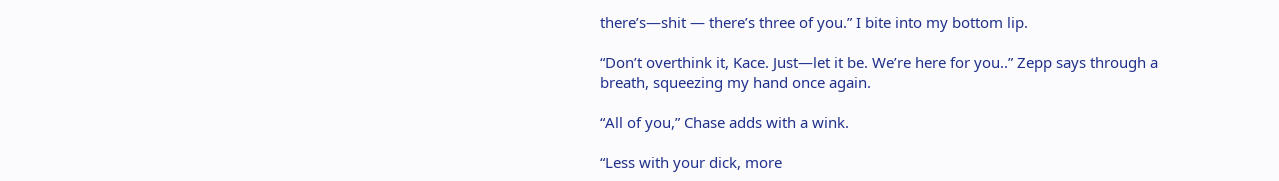there’s—shit — there’s three of you.” I bite into my bottom lip.

“Don’t overthink it, Kace. Just—let it be. We’re here for you..” Zepp says through a breath, squeezing my hand once again.

“All of you,” Chase adds with a wink.

“Less with your dick, more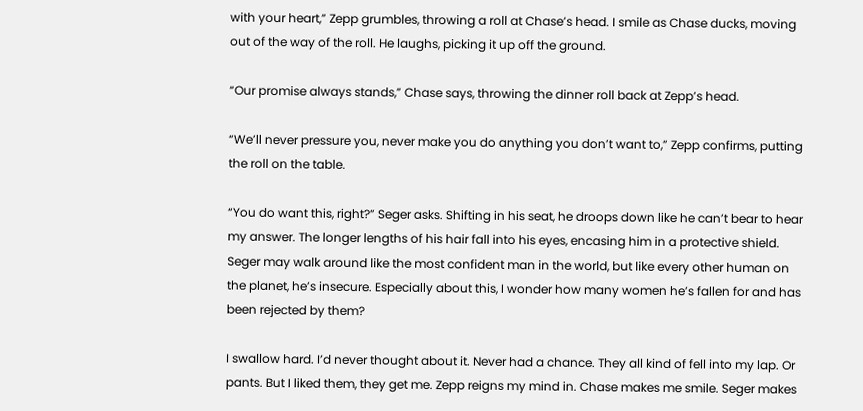with your heart,” Zepp grumbles, throwing a roll at Chase’s head. I smile as Chase ducks, moving out of the way of the roll. He laughs, picking it up off the ground.

“Our promise always stands,” Chase says, throwing the dinner roll back at Zepp’s head.

“We’ll never pressure you, never make you do anything you don’t want to,” Zepp confirms, putting the roll on the table.

“You do want this, right?” Seger asks. Shifting in his seat, he droops down like he can’t bear to hear my answer. The longer lengths of his hair fall into his eyes, encasing him in a protective shield. Seger may walk around like the most confident man in the world, but like every other human on the planet, he’s insecure. Especially about this, I wonder how many women he’s fallen for and has been rejected by them?

I swallow hard. I’d never thought about it. Never had a chance. They all kind of fell into my lap. Or pants. But I liked them, they get me. Zepp reigns my mind in. Chase makes me smile. Seger makes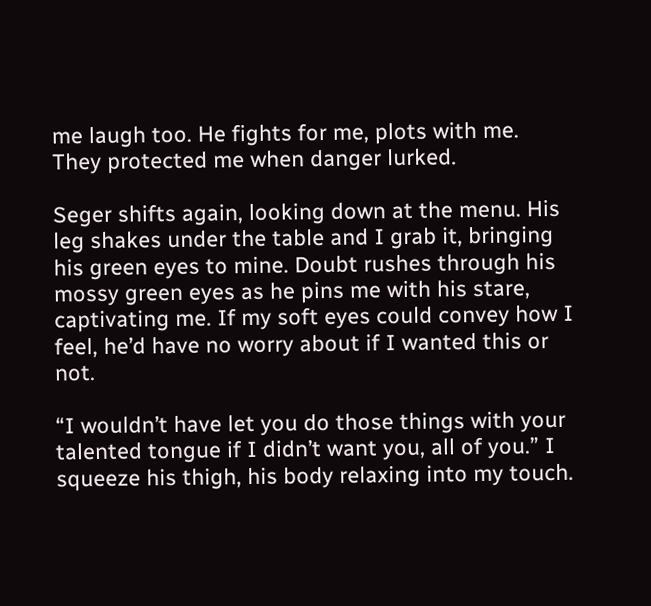me laugh too. He fights for me, plots with me. They protected me when danger lurked.

Seger shifts again, looking down at the menu. His leg shakes under the table and I grab it, bringing his green eyes to mine. Doubt rushes through his mossy green eyes as he pins me with his stare, captivating me. If my soft eyes could convey how I feel, he’d have no worry about if I wanted this or not.

“I wouldn’t have let you do those things with your talented tongue if I didn’t want you, all of you.” I squeeze his thigh, his body relaxing into my touch.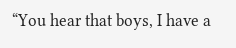“You hear that boys, I have a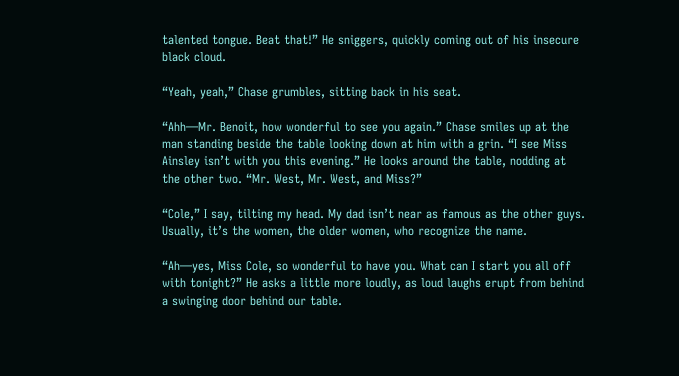talented tongue. Beat that!” He sniggers, quickly coming out of his insecure black cloud.

“Yeah, yeah,” Chase grumbles, sitting back in his seat.

“Ahh—Mr. Benoit, how wonderful to see you again.” Chase smiles up at the man standing beside the table looking down at him with a grin. “I see Miss Ainsley isn’t with you this evening.” He looks around the table, nodding at the other two. “Mr. West, Mr. West, and Miss?”

“Cole,” I say, tilting my head. My dad isn’t near as famous as the other guys. Usually, it’s the women, the older women, who recognize the name.

“Ah—yes, Miss Cole, so wonderful to have you. What can I start you all off with tonight?” He asks a little more loudly, as loud laughs erupt from behind a swinging door behind our table.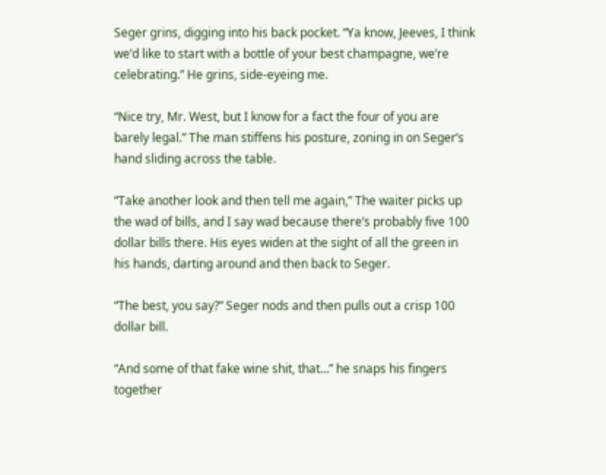Seger grins, digging into his back pocket. “Ya know, Jeeves, I think we’d like to start with a bottle of your best champagne, we’re celebrating.” He grins, side-eyeing me.

“Nice try, Mr. West, but I know for a fact the four of you are barely legal.” The man stiffens his posture, zoning in on Seger’s hand sliding across the table.

“Take another look and then tell me again,” The waiter picks up the wad of bills, and I say wad because there’s probably five 100 dollar bills there. His eyes widen at the sight of all the green in his hands, darting around and then back to Seger.

“The best, you say?” Seger nods and then pulls out a crisp 100 dollar bill.

“And some of that fake wine shit, that…” he snaps his fingers together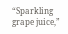“Sparkling grape juice,”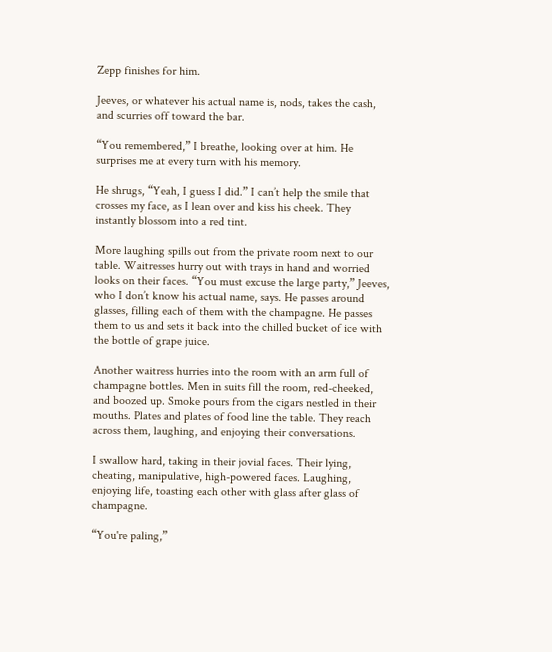Zepp finishes for him.

Jeeves, or whatever his actual name is, nods, takes the cash, and scurries off toward the bar.

“You remembered,” I breathe, looking over at him. He surprises me at every turn with his memory.

He shrugs, “Yeah, I guess I did.” I can’t help the smile that crosses my face, as I lean over and kiss his cheek. They instantly blossom into a red tint.

More laughing spills out from the private room next to our table. Waitresses hurry out with trays in hand and worried looks on their faces. “You must excuse the large party,” Jeeves, who I don’t know his actual name, says. He passes around glasses, filling each of them with the champagne. He passes them to us and sets it back into the chilled bucket of ice with the bottle of grape juice.

Another waitress hurries into the room with an arm full of champagne bottles. Men in suits fill the room, red-cheeked, and boozed up. Smoke pours from the cigars nestled in their mouths. Plates and plates of food line the table. They reach across them, laughing, and enjoying their conversations.

I swallow hard, taking in their jovial faces. Their lying, cheating, manipulative, high-powered faces. Laughing, enjoying life, toasting each other with glass after glass of champagne.

“You're paling,”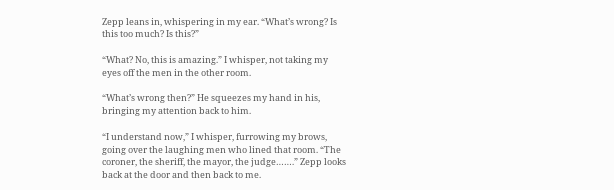Zepp leans in, whispering in my ear. “What’s wrong? Is this too much? Is this?”

“What? No, this is amazing.” I whisper, not taking my eyes off the men in the other room.

“What’s wrong then?” He squeezes my hand in his, bringing my attention back to him.

“I understand now,” I whisper, furrowing my brows, going over the laughing men who lined that room. “The coroner, the sheriff, the mayor, the judge…….” Zepp looks back at the door and then back to me.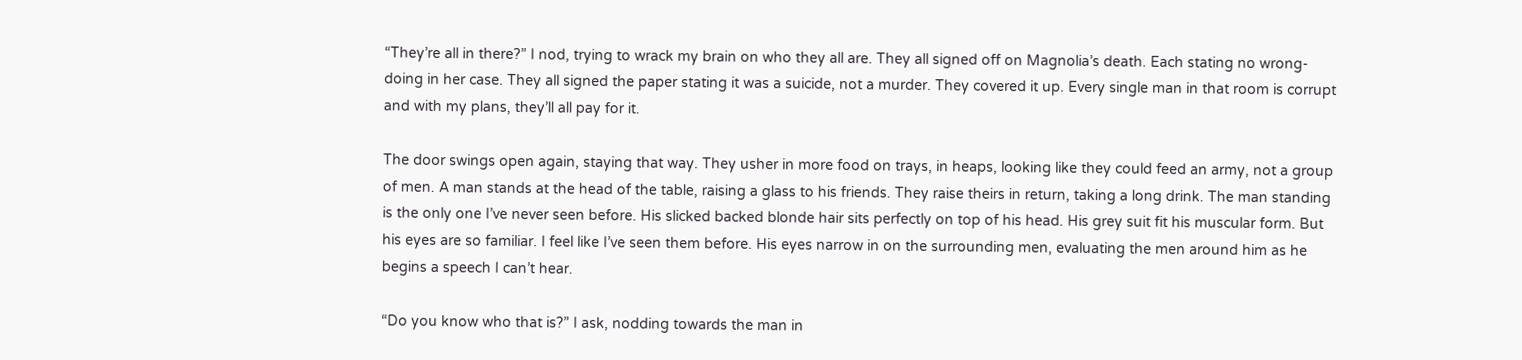“They’re all in there?” I nod, trying to wrack my brain on who they all are. They all signed off on Magnolia’s death. Each stating no wrong-doing in her case. They all signed the paper stating it was a suicide, not a murder. They covered it up. Every single man in that room is corrupt and with my plans, they’ll all pay for it.

The door swings open again, staying that way. They usher in more food on trays, in heaps, looking like they could feed an army, not a group of men. A man stands at the head of the table, raising a glass to his friends. They raise theirs in return, taking a long drink. The man standing is the only one I’ve never seen before. His slicked backed blonde hair sits perfectly on top of his head. His grey suit fit his muscular form. But his eyes are so familiar. I feel like I’ve seen them before. His eyes narrow in on the surrounding men, evaluating the men around him as he begins a speech I can’t hear.

“Do you know who that is?” I ask, nodding towards the man in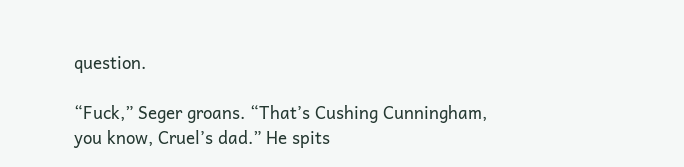question.

“Fuck,” Seger groans. “That’s Cushing Cunningham, you know, Cruel’s dad.” He spits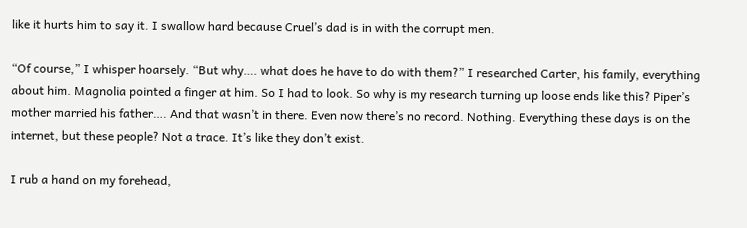like it hurts him to say it. I swallow hard because Cruel’s dad is in with the corrupt men.

“Of course,” I whisper hoarsely. “But why…. what does he have to do with them?” I researched Carter, his family, everything about him. Magnolia pointed a finger at him. So I had to look. So why is my research turning up loose ends like this? Piper’s mother married his father…. And that wasn’t in there. Even now there’s no record. Nothing. Everything these days is on the internet, but these people? Not a trace. It’s like they don’t exist.

I rub a hand on my forehead,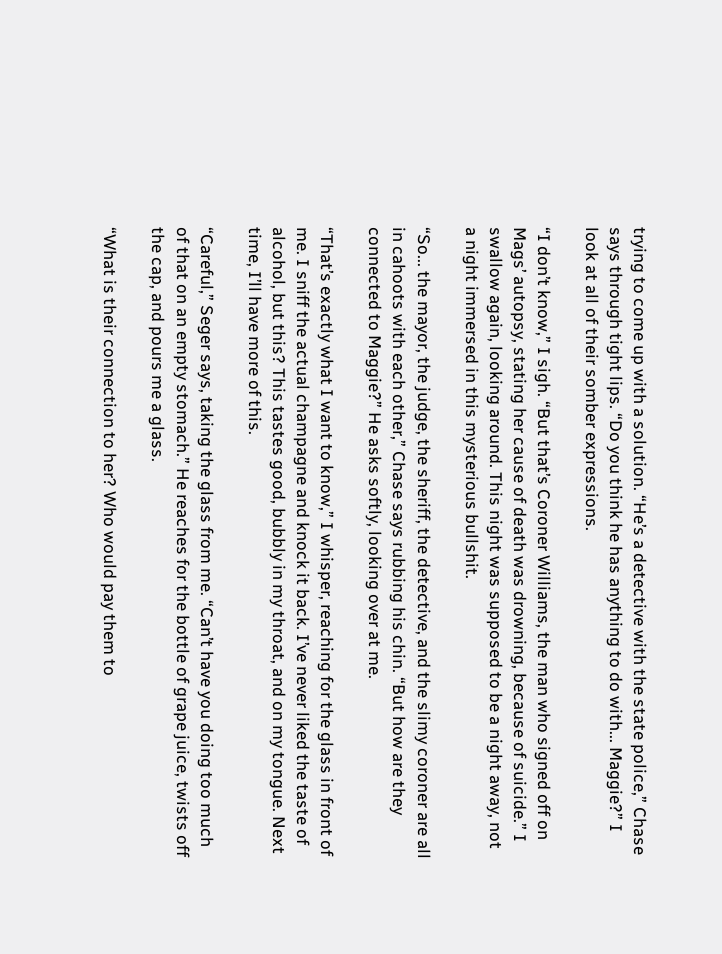trying to come up with a solution. “He’s a detective with the state police,” Chase says through tight lips. “Do you think he has anything to do with... Maggie?” I look at all of their somber expressions.

“I don’t know,” I sigh. “But that’s Coroner Williams, the man who signed off on Mags’ autopsy, stating her cause of death was drowning, because of suicide.” I swallow again, looking around. This night was supposed to be a night away, not a night immersed in this mysterious bullshit.

“So... the mayor, the judge, the sheriff, the detective, and the slimy coroner are all in cahoots with each other,” Chase says rubbing his chin. “But how are they connected to Maggie?” He asks softly, looking over at me.

“That’s exactly what I want to know,” I whisper, reaching for the glass in front of me. I sniff the actual champagne and knock it back. I’ve never liked the taste of alcohol, but this? This tastes good, bubbly in my throat, and on my tongue. Next time, I’ll have more of this.

“Careful,” Seger says, taking the glass from me. “Can’t have you doing too much of that on an empty stomach.” He reaches for the bottle of grape juice, twists off the cap, and pours me a glass.

“What is their connection to her? Who would pay them to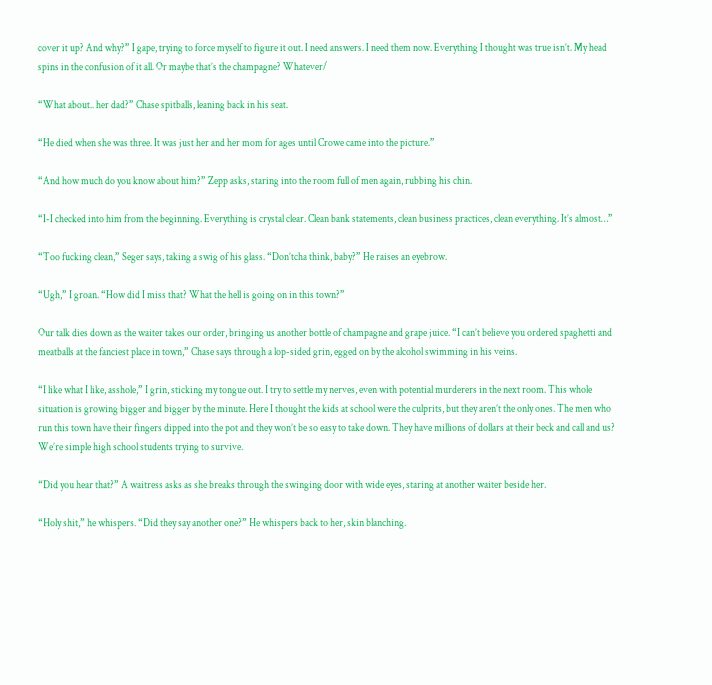cover it up? And why?” I gape, trying to force myself to figure it out. I need answers. I need them now. Everything I thought was true isn’t. My head spins in the confusion of it all. Or maybe that’s the champagne? Whatever/

“What about.. her dad?” Chase spitballs, leaning back in his seat.

“He died when she was three. It was just her and her mom for ages until Crowe came into the picture.”

“And how much do you know about him?” Zepp asks, staring into the room full of men again, rubbing his chin.

“I-I checked into him from the beginning. Everything is crystal clear. Clean bank statements, clean business practices, clean everything. It’s almost…”

“Too fucking clean,” Seger says, taking a swig of his glass. “Don’tcha think, baby?” He raises an eyebrow.

“Ugh,” I groan. “How did I miss that? What the hell is going on in this town?”

Our talk dies down as the waiter takes our order, bringing us another bottle of champagne and grape juice. “I can’t believe you ordered spaghetti and meatballs at the fanciest place in town,” Chase says through a lop-sided grin, egged on by the alcohol swimming in his veins.

“I like what I like, asshole,” I grin, sticking my tongue out. I try to settle my nerves, even with potential murderers in the next room. This whole situation is growing bigger and bigger by the minute. Here I thought the kids at school were the culprits, but they aren’t the only ones. The men who run this town have their fingers dipped into the pot and they won’t be so easy to take down. They have millions of dollars at their beck and call and us? We’re simple high school students trying to survive.

“Did you hear that?” A waitress asks as she breaks through the swinging door with wide eyes, staring at another waiter beside her.

“Holy shit,” he whispers. “Did they say another one?” He whispers back to her, skin blanching.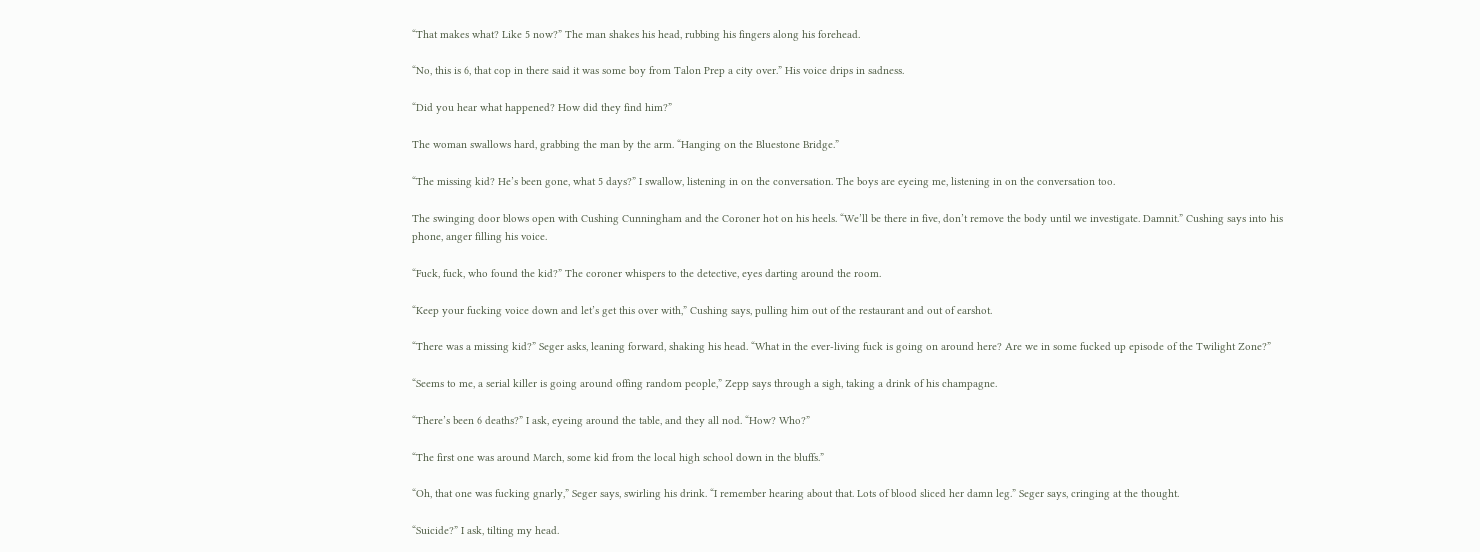“That makes what? Like 5 now?” The man shakes his head, rubbing his fingers along his forehead.

“No, this is 6, that cop in there said it was some boy from Talon Prep a city over.” His voice drips in sadness.

“Did you hear what happened? How did they find him?”

The woman swallows hard, grabbing the man by the arm. “Hanging on the Bluestone Bridge.”

“The missing kid? He’s been gone, what 5 days?” I swallow, listening in on the conversation. The boys are eyeing me, listening in on the conversation too.

The swinging door blows open with Cushing Cunningham and the Coroner hot on his heels. “We’ll be there in five, don’t remove the body until we investigate. Damnit.” Cushing says into his phone, anger filling his voice.

“Fuck, fuck, who found the kid?” The coroner whispers to the detective, eyes darting around the room.

“Keep your fucking voice down and let’s get this over with,” Cushing says, pulling him out of the restaurant and out of earshot.

“There was a missing kid?” Seger asks, leaning forward, shaking his head. “What in the ever-living fuck is going on around here? Are we in some fucked up episode of the Twilight Zone?”

“Seems to me, a serial killer is going around offing random people,” Zepp says through a sigh, taking a drink of his champagne.

“There’s been 6 deaths?” I ask, eyeing around the table, and they all nod. “How? Who?”

“The first one was around March, some kid from the local high school down in the bluffs.”

“Oh, that one was fucking gnarly,” Seger says, swirling his drink. “I remember hearing about that. Lots of blood sliced her damn leg.” Seger says, cringing at the thought.

“Suicide?” I ask, tilting my head.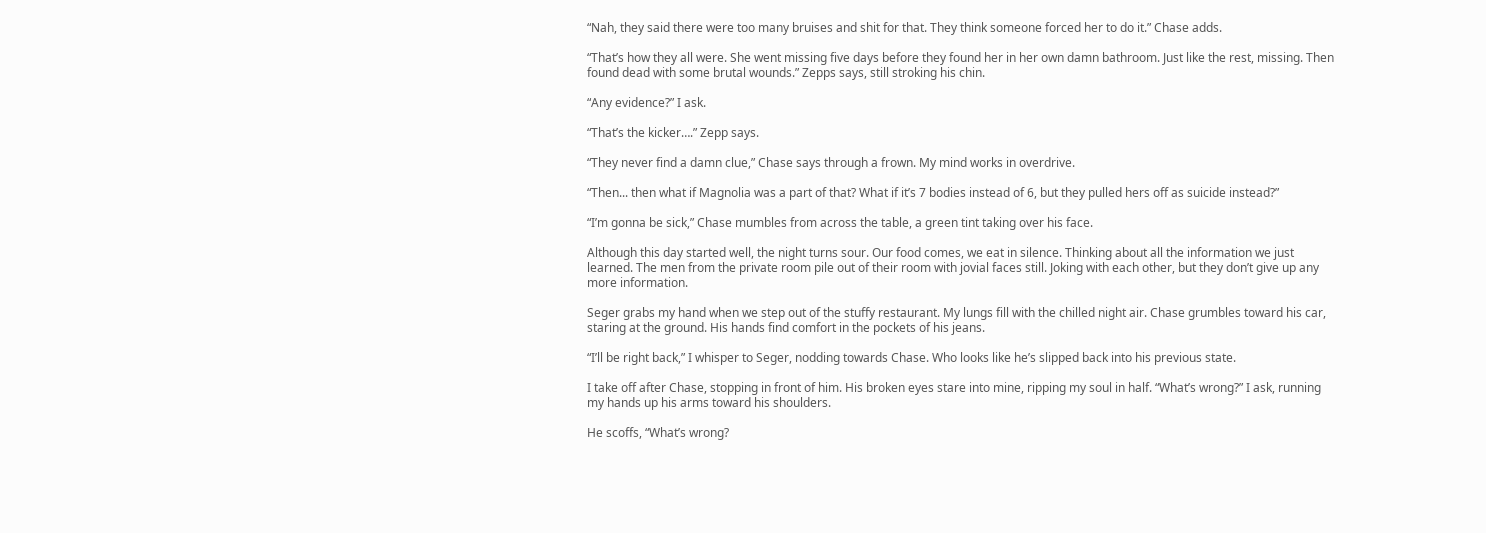“Nah, they said there were too many bruises and shit for that. They think someone forced her to do it.” Chase adds.

“That’s how they all were. She went missing five days before they found her in her own damn bathroom. Just like the rest, missing. Then found dead with some brutal wounds.” Zepps says, still stroking his chin.

“Any evidence?” I ask.

“That’s the kicker….” Zepp says.

“They never find a damn clue,” Chase says through a frown. My mind works in overdrive.

“Then... then what if Magnolia was a part of that? What if it’s 7 bodies instead of 6, but they pulled hers off as suicide instead?”

“I’m gonna be sick,” Chase mumbles from across the table, a green tint taking over his face.

Although this day started well, the night turns sour. Our food comes, we eat in silence. Thinking about all the information we just learned. The men from the private room pile out of their room with jovial faces still. Joking with each other, but they don’t give up any more information.

Seger grabs my hand when we step out of the stuffy restaurant. My lungs fill with the chilled night air. Chase grumbles toward his car, staring at the ground. His hands find comfort in the pockets of his jeans.

“I’ll be right back,” I whisper to Seger, nodding towards Chase. Who looks like he’s slipped back into his previous state.

I take off after Chase, stopping in front of him. His broken eyes stare into mine, ripping my soul in half. “What’s wrong?” I ask, running my hands up his arms toward his shoulders.

He scoffs, “What’s wrong?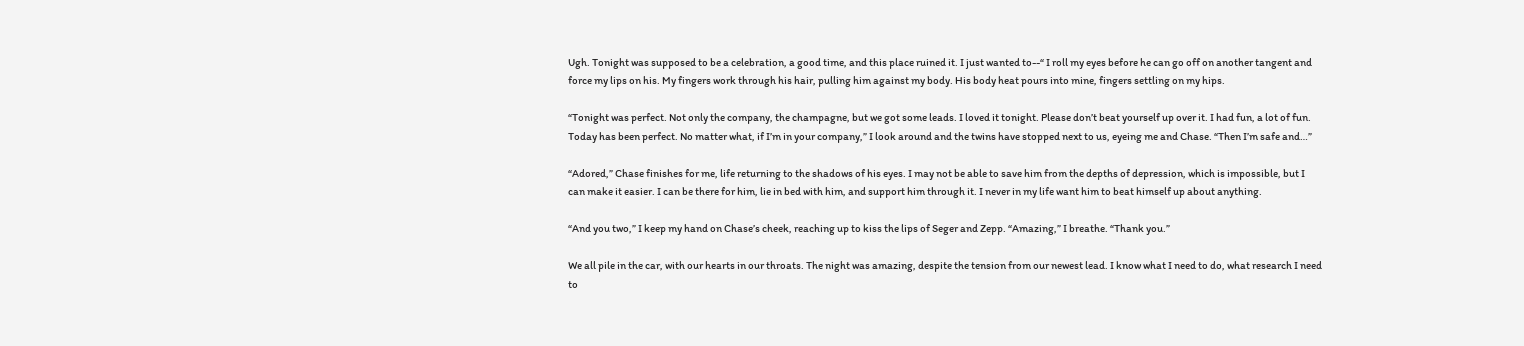Ugh. Tonight was supposed to be a celebration, a good time, and this place ruined it. I just wanted to--“ I roll my eyes before he can go off on another tangent and force my lips on his. My fingers work through his hair, pulling him against my body. His body heat pours into mine, fingers settling on my hips.

“Tonight was perfect. Not only the company, the champagne, but we got some leads. I loved it tonight. Please don’t beat yourself up over it. I had fun, a lot of fun. Today has been perfect. No matter what, if I’m in your company,” I look around and the twins have stopped next to us, eyeing me and Chase. “Then I’m safe and…”

“Adored,” Chase finishes for me, life returning to the shadows of his eyes. I may not be able to save him from the depths of depression, which is impossible, but I can make it easier. I can be there for him, lie in bed with him, and support him through it. I never in my life want him to beat himself up about anything.

“And you two,” I keep my hand on Chase’s cheek, reaching up to kiss the lips of Seger and Zepp. “Amazing,” I breathe. “Thank you.”

We all pile in the car, with our hearts in our throats. The night was amazing, despite the tension from our newest lead. I know what I need to do, what research I need to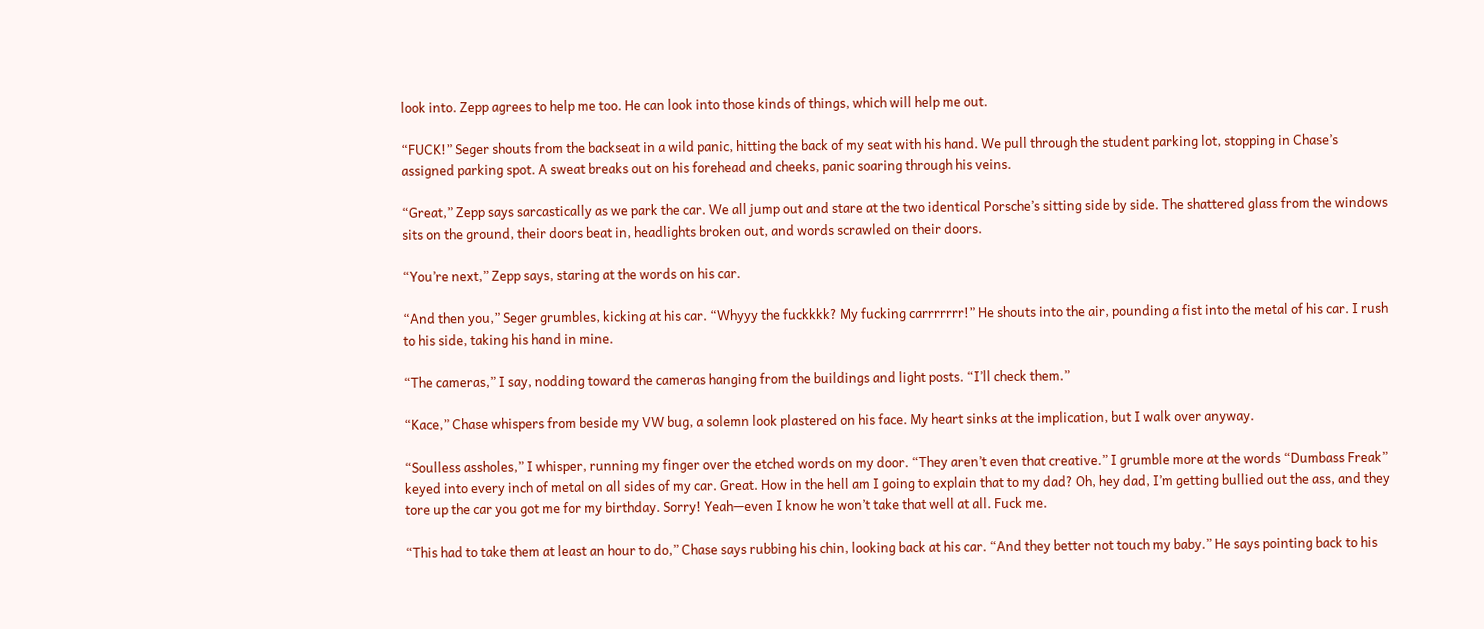look into. Zepp agrees to help me too. He can look into those kinds of things, which will help me out.

“FUCK!” Seger shouts from the backseat in a wild panic, hitting the back of my seat with his hand. We pull through the student parking lot, stopping in Chase’s assigned parking spot. A sweat breaks out on his forehead and cheeks, panic soaring through his veins.

“Great,” Zepp says sarcastically as we park the car. We all jump out and stare at the two identical Porsche’s sitting side by side. The shattered glass from the windows sits on the ground, their doors beat in, headlights broken out, and words scrawled on their doors.

“You’re next,” Zepp says, staring at the words on his car.

“And then you,” Seger grumbles, kicking at his car. “Whyyy the fuckkkk? My fucking carrrrrrr!” He shouts into the air, pounding a fist into the metal of his car. I rush to his side, taking his hand in mine.

“The cameras,” I say, nodding toward the cameras hanging from the buildings and light posts. “I’ll check them.”

“Kace,” Chase whispers from beside my VW bug, a solemn look plastered on his face. My heart sinks at the implication, but I walk over anyway.

“Soulless assholes,” I whisper, running my finger over the etched words on my door. “They aren’t even that creative.” I grumble more at the words “Dumbass Freak” keyed into every inch of metal on all sides of my car. Great. How in the hell am I going to explain that to my dad? Oh, hey dad, I’m getting bullied out the ass, and they tore up the car you got me for my birthday. Sorry! Yeah—even I know he won’t take that well at all. Fuck me.

“This had to take them at least an hour to do,” Chase says rubbing his chin, looking back at his car. “And they better not touch my baby.” He says pointing back to his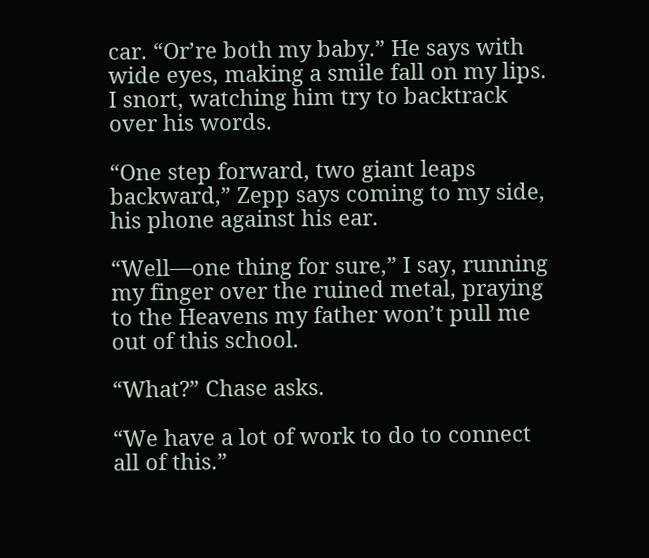car. “Or’re both my baby.” He says with wide eyes, making a smile fall on my lips. I snort, watching him try to backtrack over his words.

“One step forward, two giant leaps backward,” Zepp says coming to my side, his phone against his ear.

“Well—one thing for sure,” I say, running my finger over the ruined metal, praying to the Heavens my father won’t pull me out of this school.

“What?” Chase asks.

“We have a lot of work to do to connect all of this.”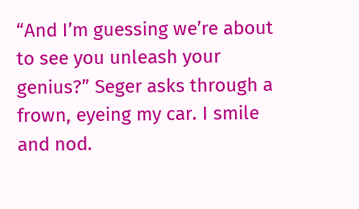“And I’m guessing we’re about to see you unleash your genius?” Seger asks through a frown, eyeing my car. I smile and nod.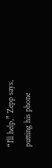“I’ll help,” Zepp says, putting his phone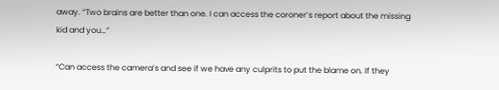away. “Two brains are better than one. I can access the coroner’s report about the missing kid and you…”

“Can access the camera’s and see if we have any culprits to put the blame on. If they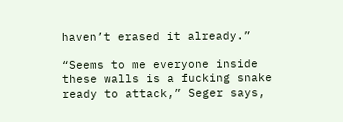haven’t erased it already.”

“Seems to me everyone inside these walls is a fucking snake ready to attack,” Seger says,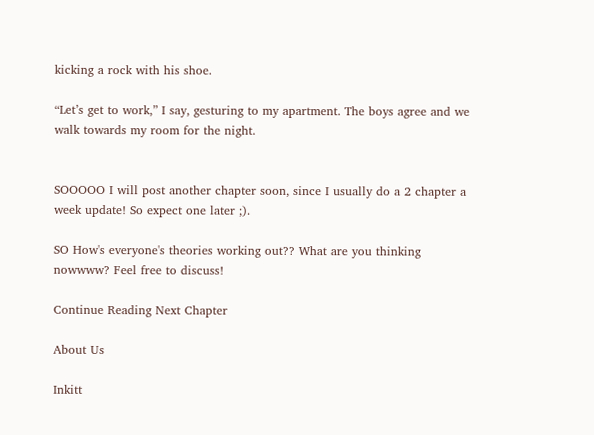kicking a rock with his shoe.

“Let’s get to work,” I say, gesturing to my apartment. The boys agree and we walk towards my room for the night.


SOOOOO I will post another chapter soon, since I usually do a 2 chapter a week update! So expect one later ;).

SO How's everyone's theories working out?? What are you thinking nowwww? Feel free to discuss!

Continue Reading Next Chapter

About Us

Inkitt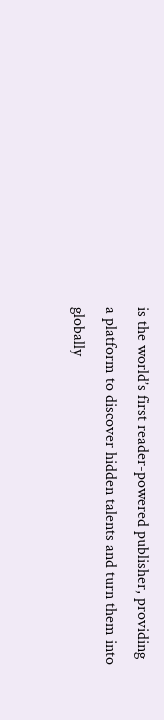is the world’s first reader-powered publisher, providing a platform to discover hidden talents and turn them into globally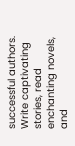successful authors. Write captivating stories, read enchanting novels, and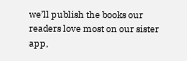we’ll publish the books our readers love most on our sister app,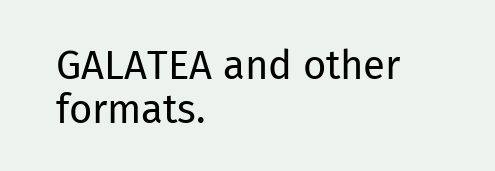GALATEA and other formats.